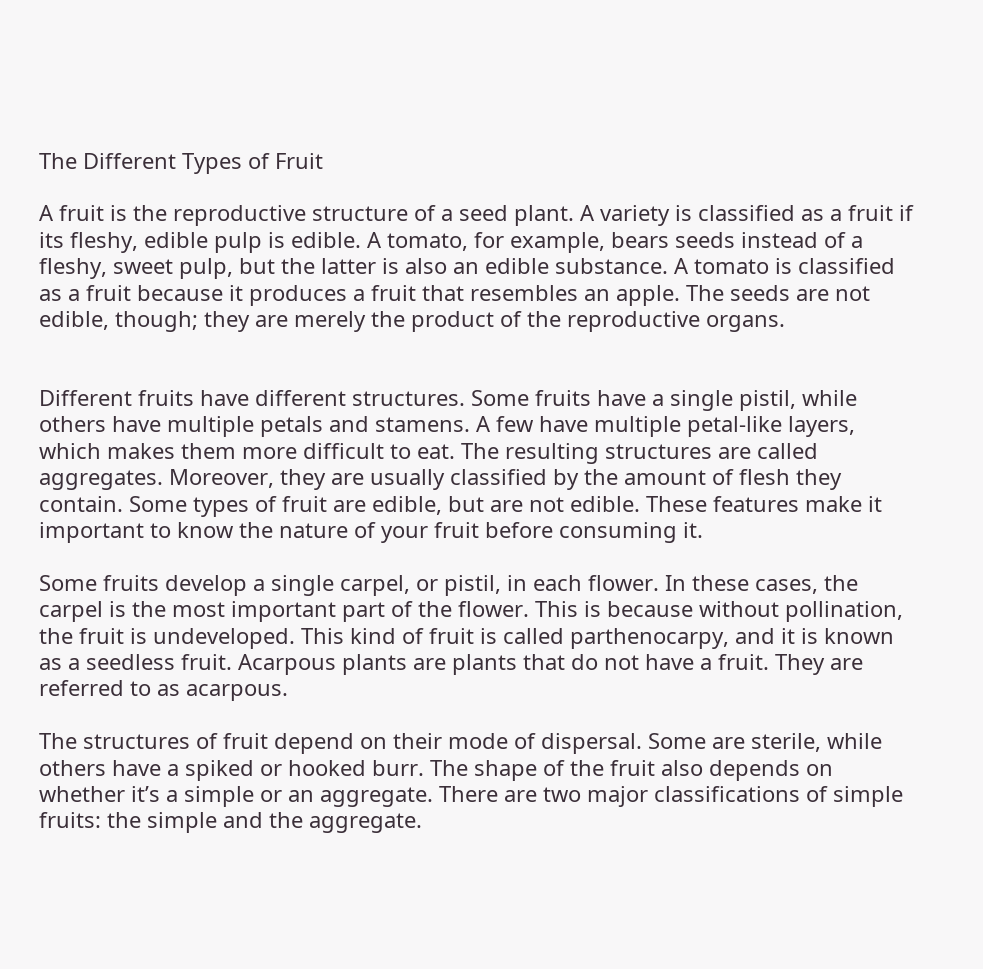The Different Types of Fruit

A fruit is the reproductive structure of a seed plant. A variety is classified as a fruit if its fleshy, edible pulp is edible. A tomato, for example, bears seeds instead of a fleshy, sweet pulp, but the latter is also an edible substance. A tomato is classified as a fruit because it produces a fruit that resembles an apple. The seeds are not edible, though; they are merely the product of the reproductive organs.


Different fruits have different structures. Some fruits have a single pistil, while others have multiple petals and stamens. A few have multiple petal-like layers, which makes them more difficult to eat. The resulting structures are called aggregates. Moreover, they are usually classified by the amount of flesh they contain. Some types of fruit are edible, but are not edible. These features make it important to know the nature of your fruit before consuming it.

Some fruits develop a single carpel, or pistil, in each flower. In these cases, the carpel is the most important part of the flower. This is because without pollination, the fruit is undeveloped. This kind of fruit is called parthenocarpy, and it is known as a seedless fruit. Acarpous plants are plants that do not have a fruit. They are referred to as acarpous.

The structures of fruit depend on their mode of dispersal. Some are sterile, while others have a spiked or hooked burr. The shape of the fruit also depends on whether it’s a simple or an aggregate. There are two major classifications of simple fruits: the simple and the aggregate.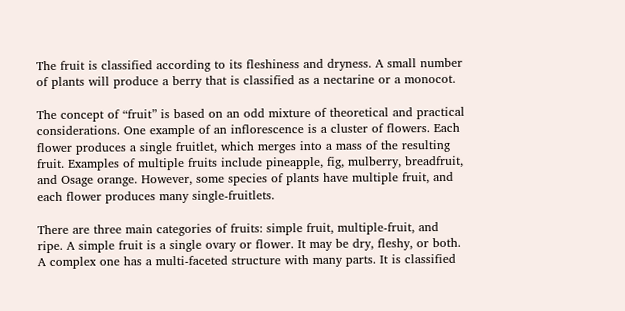The fruit is classified according to its fleshiness and dryness. A small number of plants will produce a berry that is classified as a nectarine or a monocot.

The concept of “fruit” is based on an odd mixture of theoretical and practical considerations. One example of an inflorescence is a cluster of flowers. Each flower produces a single fruitlet, which merges into a mass of the resulting fruit. Examples of multiple fruits include pineapple, fig, mulberry, breadfruit, and Osage orange. However, some species of plants have multiple fruit, and each flower produces many single-fruitlets.

There are three main categories of fruits: simple fruit, multiple-fruit, and ripe. A simple fruit is a single ovary or flower. It may be dry, fleshy, or both. A complex one has a multi-faceted structure with many parts. It is classified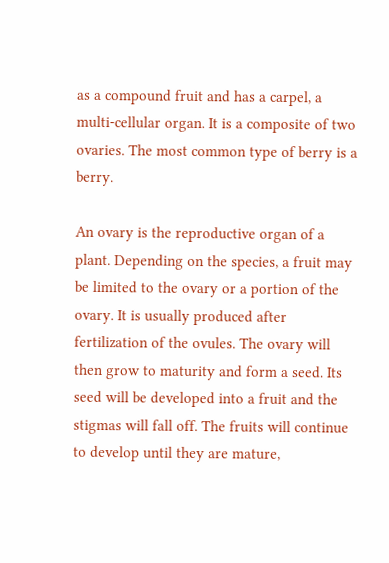as a compound fruit and has a carpel, a multi-cellular organ. It is a composite of two ovaries. The most common type of berry is a berry.

An ovary is the reproductive organ of a plant. Depending on the species, a fruit may be limited to the ovary or a portion of the ovary. It is usually produced after fertilization of the ovules. The ovary will then grow to maturity and form a seed. Its seed will be developed into a fruit and the stigmas will fall off. The fruits will continue to develop until they are mature,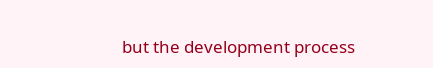but the development process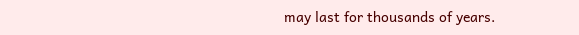may last for thousands of years.